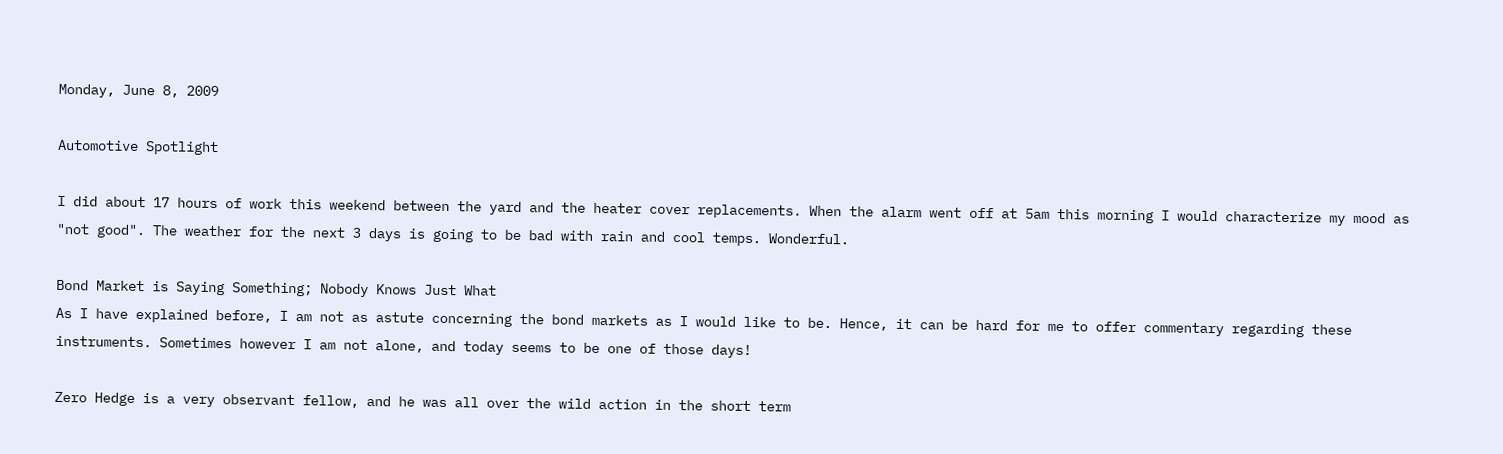Monday, June 8, 2009

Automotive Spotlight

I did about 17 hours of work this weekend between the yard and the heater cover replacements. When the alarm went off at 5am this morning I would characterize my mood as "not good". The weather for the next 3 days is going to be bad with rain and cool temps. Wonderful.

Bond Market is Saying Something; Nobody Knows Just What
As I have explained before, I am not as astute concerning the bond markets as I would like to be. Hence, it can be hard for me to offer commentary regarding these instruments. Sometimes however I am not alone, and today seems to be one of those days!

Zero Hedge is a very observant fellow, and he was all over the wild action in the short term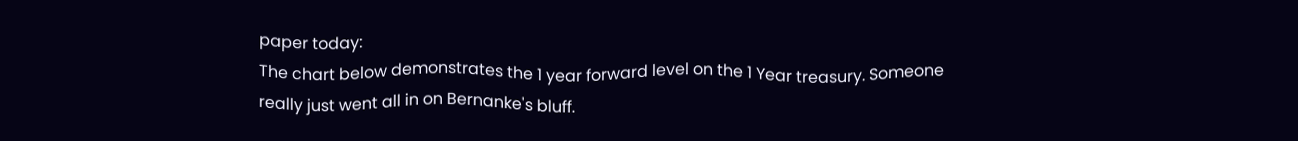paper today:
The chart below demonstrates the 1 year forward level on the 1 Year treasury. Someone really just went all in on Bernanke's bluff.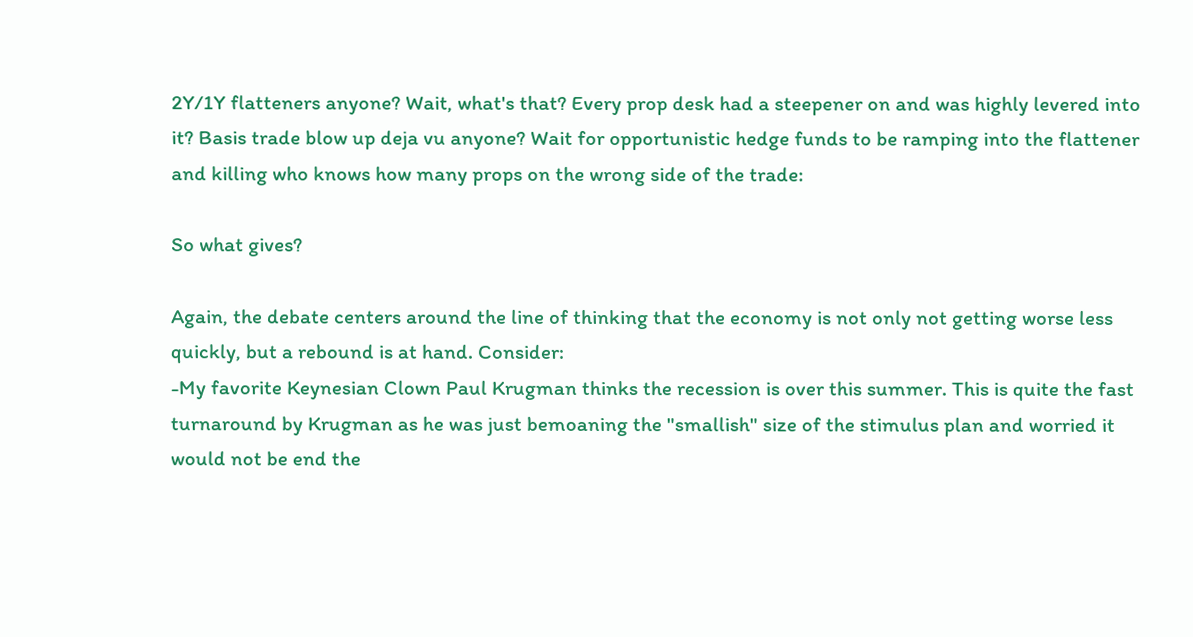2Y/1Y flatteners anyone? Wait, what's that? Every prop desk had a steepener on and was highly levered into it? Basis trade blow up deja vu anyone? Wait for opportunistic hedge funds to be ramping into the flattener and killing who knows how many props on the wrong side of the trade:

So what gives?

Again, the debate centers around the line of thinking that the economy is not only not getting worse less quickly, but a rebound is at hand. Consider:
-My favorite Keynesian Clown Paul Krugman thinks the recession is over this summer. This is quite the fast turnaround by Krugman as he was just bemoaning the "smallish" size of the stimulus plan and worried it would not be end the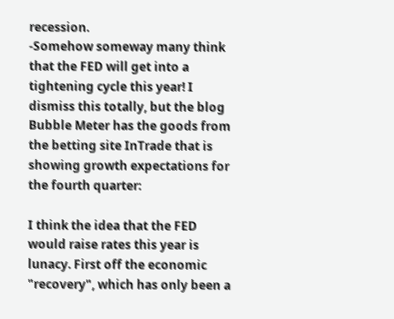recession.
-Somehow someway many think that the FED will get into a tightening cycle this year! I dismiss this totally, but the blog Bubble Meter has the goods from the betting site InTrade that is showing growth expectations for the fourth quarter:

I think the idea that the FED would raise rates this year is lunacy. First off the economic "recovery", which has only been a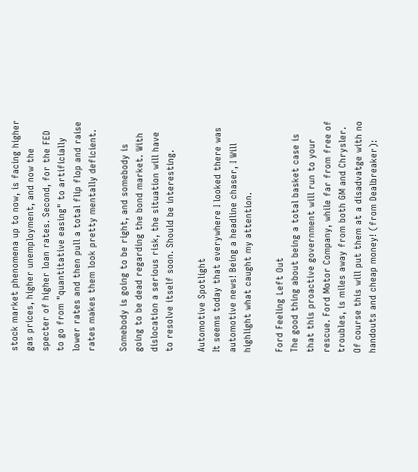stock market phenomena up to now, is facing higher gas prices, higher unemployment, and now the specter of higher loan rates. Second, for the FED to go from "quantitative easing" to artificially lower rates and then pull a total flip flop and raise rates makes them look pretty mentally deficient.

Somebody is going to be right, and somebody is going to be dead regarding the bond market. With dislocation a serious risk, the situation will have to resolve itself soon. Should be interesting.

Automotive Spotlight
It seems today that everywhere I looked there was automotive news! Being a headline chaser, I Will highlight what caught my attention.

Ford Feeling Left Out
The good thing about being a total basket case is that this proactive government will run to your rescue. Ford Motor Company, while far from free of troubles, is miles away from both GM and Chrysler. Of course this will put them at a disadvatge with no handouts and cheap money! (from Dealbreaker):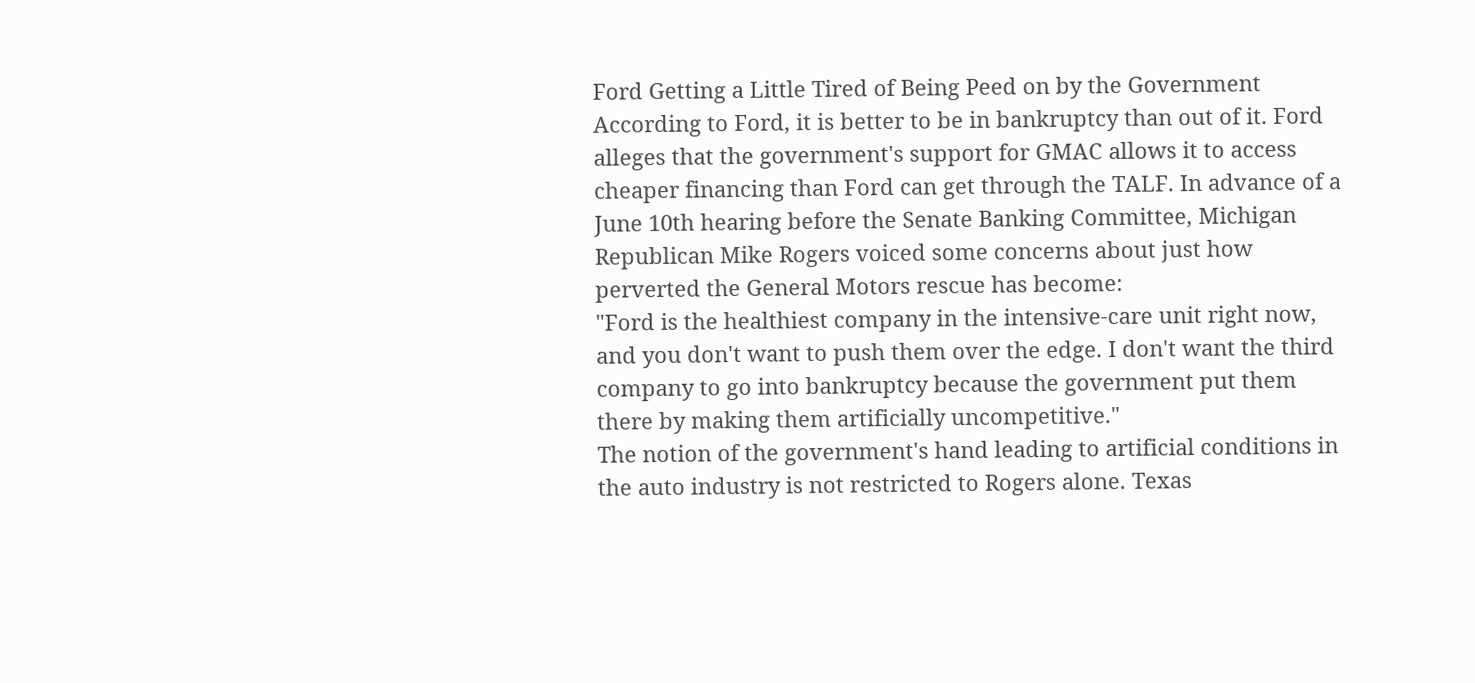Ford Getting a Little Tired of Being Peed on by the Government
According to Ford, it is better to be in bankruptcy than out of it. Ford alleges that the government's support for GMAC allows it to access cheaper financing than Ford can get through the TALF. In advance of a June 10th hearing before the Senate Banking Committee, Michigan Republican Mike Rogers voiced some concerns about just how perverted the General Motors rescue has become:
"Ford is the healthiest company in the intensive-care unit right now, and you don't want to push them over the edge. I don't want the third company to go into bankruptcy because the government put them there by making them artificially uncompetitive."
The notion of the government's hand leading to artificial conditions in the auto industry is not restricted to Rogers alone. Texas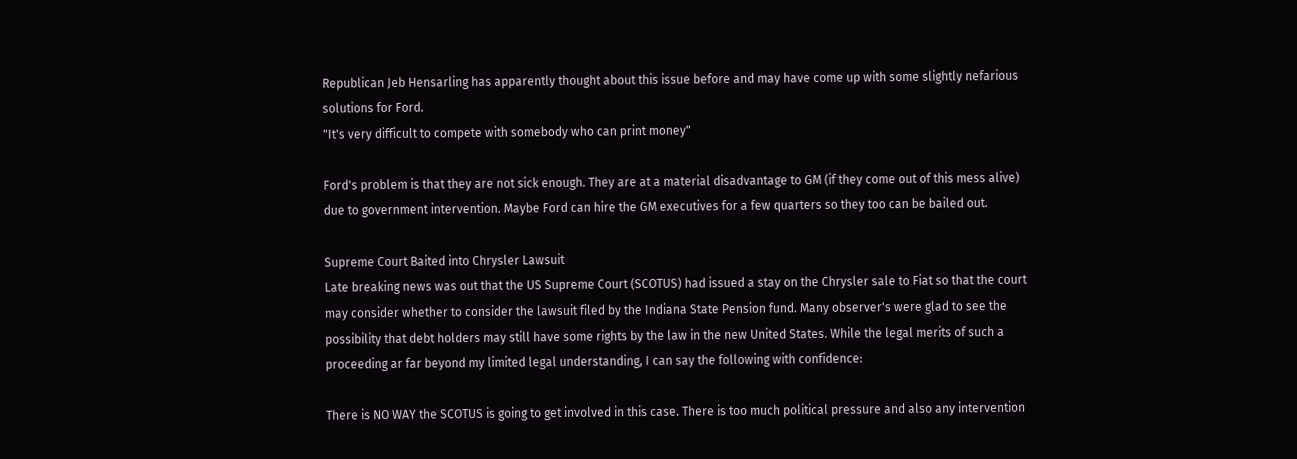Republican Jeb Hensarling has apparently thought about this issue before and may have come up with some slightly nefarious solutions for Ford.
"It's very difficult to compete with somebody who can print money"

Ford's problem is that they are not sick enough. They are at a material disadvantage to GM (if they come out of this mess alive) due to government intervention. Maybe Ford can hire the GM executives for a few quarters so they too can be bailed out.

Supreme Court Baited into Chrysler Lawsuit
Late breaking news was out that the US Supreme Court (SCOTUS) had issued a stay on the Chrysler sale to Fiat so that the court may consider whether to consider the lawsuit filed by the Indiana State Pension fund. Many observer's were glad to see the possibility that debt holders may still have some rights by the law in the new United States. While the legal merits of such a proceeding ar far beyond my limited legal understanding, I can say the following with confidence:

There is NO WAY the SCOTUS is going to get involved in this case. There is too much political pressure and also any intervention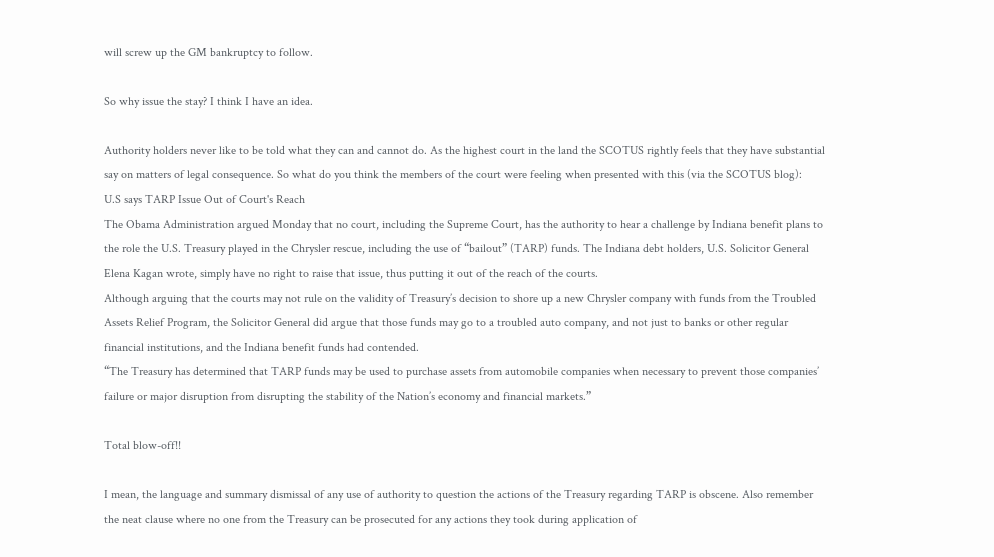will screw up the GM bankruptcy to follow.

So why issue the stay? I think I have an idea.

Authority holders never like to be told what they can and cannot do. As the highest court in the land the SCOTUS rightly feels that they have substantial say on matters of legal consequence. So what do you think the members of the court were feeling when presented with this (via the SCOTUS blog):
U.S says TARP Issue Out of Court's Reach
The Obama Administration argued Monday that no court, including the Supreme Court, has the authority to hear a challenge by Indiana benefit plans to the role the U.S. Treasury played in the Chrysler rescue, including the use of “bailout” (TARP) funds. The Indiana debt holders, U.S. Solicitor General Elena Kagan wrote, simply have no right to raise that issue, thus putting it out of the reach of the courts.
Although arguing that the courts may not rule on the validity of Treasury’s decision to shore up a new Chrysler company with funds from the Troubled Assets Relief Program, the Solicitor General did argue that those funds may go to a troubled auto company, and not just to banks or other regular financial institutions, and the Indiana benefit funds had contended.
“The Treasury has determined that TARP funds may be used to purchase assets from automobile companies when necessary to prevent those companies’ failure or major disruption from disrupting the stability of the Nation’s economy and financial markets.”

Total blow-off!!

I mean, the language and summary dismissal of any use of authority to question the actions of the Treasury regarding TARP is obscene. Also remember the neat clause where no one from the Treasury can be prosecuted for any actions they took during application of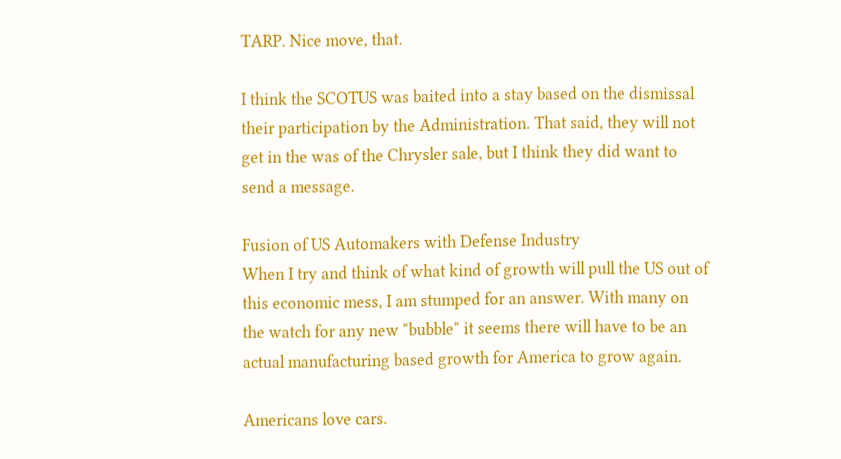TARP. Nice move, that.

I think the SCOTUS was baited into a stay based on the dismissal their participation by the Administration. That said, they will not get in the was of the Chrysler sale, but I think they did want to send a message.

Fusion of US Automakers with Defense Industry
When I try and think of what kind of growth will pull the US out of this economic mess, I am stumped for an answer. With many on the watch for any new "bubble" it seems there will have to be an actual manufacturing based growth for America to grow again.

Americans love cars.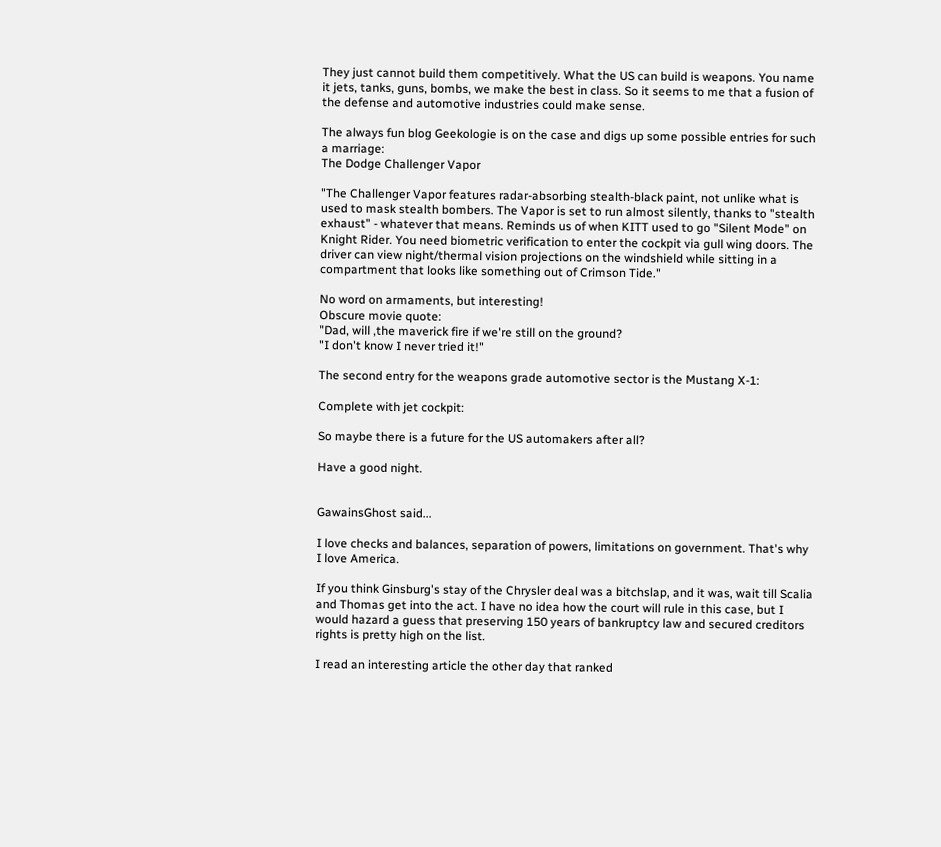They just cannot build them competitively. What the US can build is weapons. You name it jets, tanks, guns, bombs, we make the best in class. So it seems to me that a fusion of the defense and automotive industries could make sense.

The always fun blog Geekologie is on the case and digs up some possible entries for such a marriage:
The Dodge Challenger Vapor

"The Challenger Vapor features radar-absorbing stealth-black paint, not unlike what is used to mask stealth bombers. The Vapor is set to run almost silently, thanks to "stealth exhaust" - whatever that means. Reminds us of when KITT used to go "Silent Mode" on Knight Rider. You need biometric verification to enter the cockpit via gull wing doors. The driver can view night/thermal vision projections on the windshield while sitting in a compartment that looks like something out of Crimson Tide."

No word on armaments, but interesting!
Obscure movie quote:
"Dad, will ,the maverick fire if we're still on the ground?
"I don't know I never tried it!"

The second entry for the weapons grade automotive sector is the Mustang X-1:

Complete with jet cockpit:

So maybe there is a future for the US automakers after all?

Have a good night.


GawainsGhost said...

I love checks and balances, separation of powers, limitations on government. That's why I love America.

If you think Ginsburg's stay of the Chrysler deal was a bitchslap, and it was, wait till Scalia and Thomas get into the act. I have no idea how the court will rule in this case, but I would hazard a guess that preserving 150 years of bankruptcy law and secured creditors rights is pretty high on the list.

I read an interesting article the other day that ranked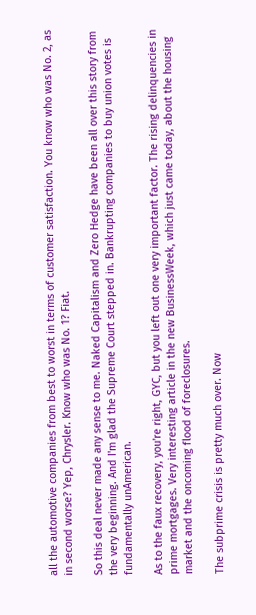all the automotive companies from best to worst in terms of customer satisfaction. You know who was No. 2, as in second worse? Yep, Chrysler. Know who was No. 1? Fiat.

So this deal never made any sense to me. Naked Capitalism and Zero Hedge have been all over this story from the very beginning. And I'm glad the Supreme Court stepped in. Bankrupting companies to buy union votes is fundamentally unAmerican.

As to the faux recovery, you're right, GYC, but you left out one very important factor. The rising delinquencies in prime mortgages. Very interesting article in the new BusinessWeek, which just came today, about the housing market and the oncoming flood of foreclosures.

The subprime crisis is pretty much over. Now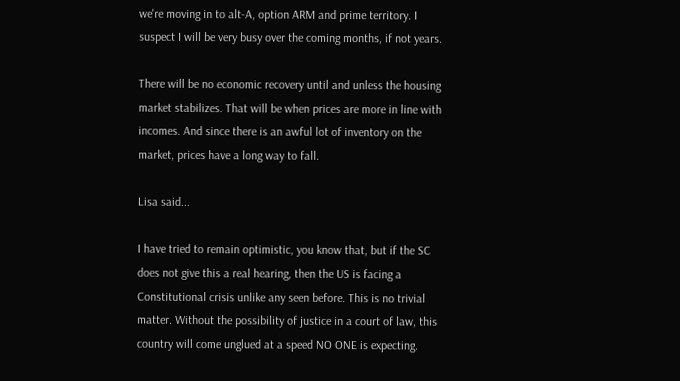we're moving in to alt-A, option ARM and prime territory. I suspect I will be very busy over the coming months, if not years.

There will be no economic recovery until and unless the housing market stabilizes. That will be when prices are more in line with incomes. And since there is an awful lot of inventory on the market, prices have a long way to fall.

Lisa said...

I have tried to remain optimistic, you know that, but if the SC does not give this a real hearing, then the US is facing a Constitutional crisis unlike any seen before. This is no trivial matter. Without the possibility of justice in a court of law, this country will come unglued at a speed NO ONE is expecting.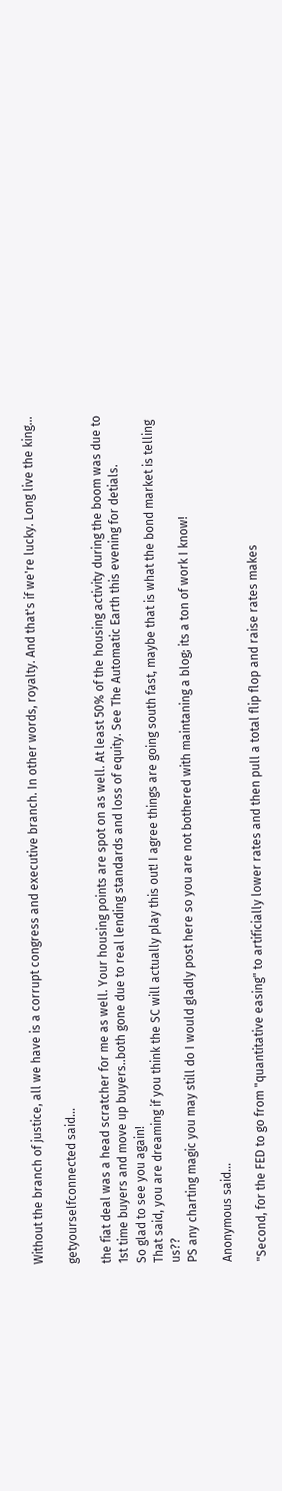Without the branch of justice, all we have is a corrupt congress and executive branch. In other words, royalty. And that's if we're lucky. Long live the king...

getyourselfconnected said...

the fiat deal was a head scratcher for me as well. Your housing points are spot on as well. At least 50% of the housing activity during the boom was due to 1st time buyers and move up buyers..both gone due to real lending standards and loss of equity. See The Automatic Earth this evening for detials.
So glad to see you again!
That said, you are dreaming if you think the SC will actually play this out! I agree things are going south fast, maybe that is what the bond market is telling us??
PS any charting magic you may still do I would gladly post here so you are not bothered with maintaning a blog; its a ton of work I know!

Anonymous said...

"Second, for the FED to go from "quantitative easing" to artificially lower rates and then pull a total flip flop and raise rates makes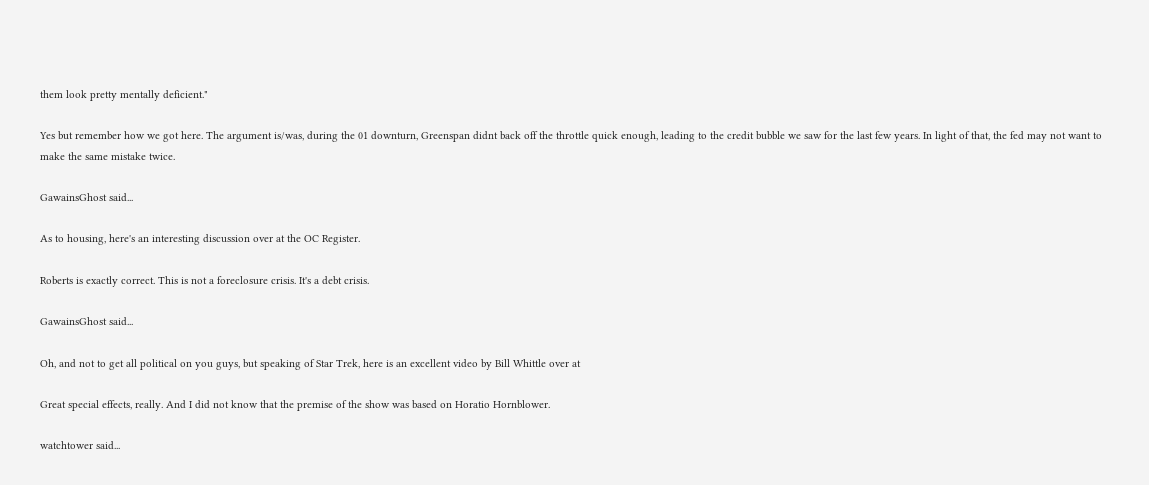them look pretty mentally deficient."

Yes but remember how we got here. The argument is/was, during the 01 downturn, Greenspan didnt back off the throttle quick enough, leading to the credit bubble we saw for the last few years. In light of that, the fed may not want to make the same mistake twice.

GawainsGhost said...

As to housing, here's an interesting discussion over at the OC Register.

Roberts is exactly correct. This is not a foreclosure crisis. It's a debt crisis.

GawainsGhost said...

Oh, and not to get all political on you guys, but speaking of Star Trek, here is an excellent video by Bill Whittle over at

Great special effects, really. And I did not know that the premise of the show was based on Horatio Hornblower.

watchtower said...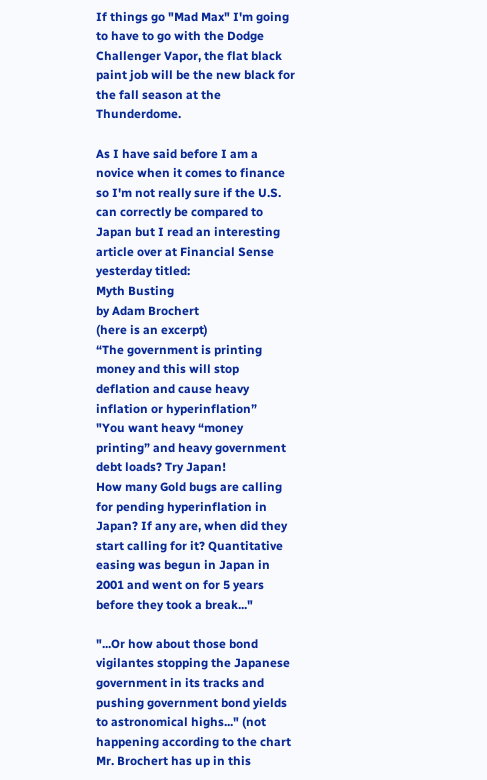If things go "Mad Max" I'm going to have to go with the Dodge Challenger Vapor, the flat black paint job will be the new black for the fall season at the Thunderdome.

As I have said before I am a novice when it comes to finance so I'm not really sure if the U.S. can correctly be compared to Japan but I read an interesting article over at Financial Sense yesterday titled:
Myth Busting
by Adam Brochert
(here is an excerpt)
“The government is printing money and this will stop deflation and cause heavy inflation or hyperinflation”
"You want heavy “money printing” and heavy government debt loads? Try Japan!
How many Gold bugs are calling for pending hyperinflation in Japan? If any are, when did they start calling for it? Quantitative easing was begun in Japan in 2001 and went on for 5 years before they took a break..."

"...Or how about those bond vigilantes stopping the Japanese government in its tracks and pushing government bond yields to astronomical highs..." (not happening according to the chart Mr. Brochert has up in this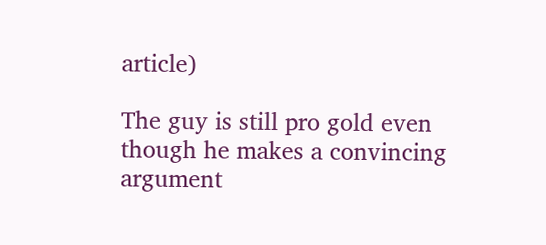article)

The guy is still pro gold even though he makes a convincing argument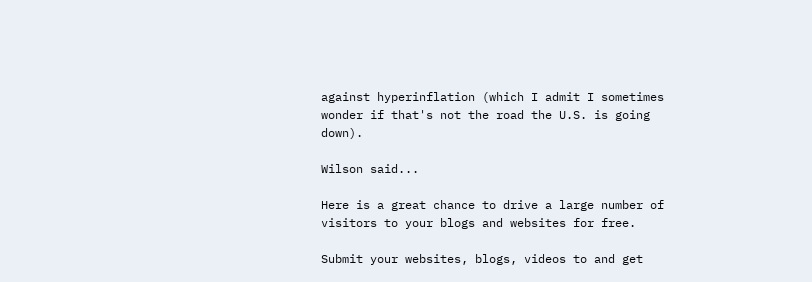against hyperinflation (which I admit I sometimes wonder if that's not the road the U.S. is going down).

Wilson said...

Here is a great chance to drive a large number of visitors to your blogs and websites for free.

Submit your websites, blogs, videos to and get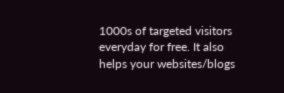1000s of targeted visitors everyday for free. It also helps your websites/blogs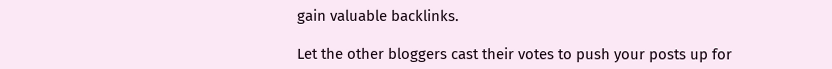gain valuable backlinks.

Let the other bloggers cast their votes to push your posts up for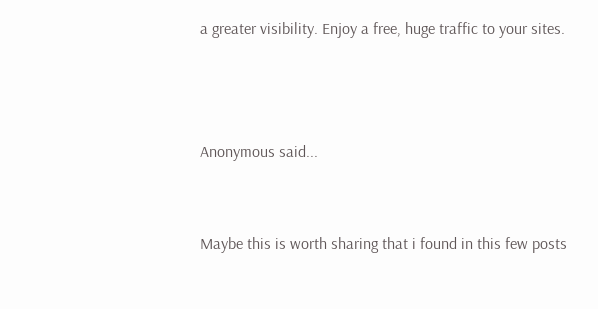a greater visibility. Enjoy a free, huge traffic to your sites.



Anonymous said...


Maybe this is worth sharing that i found in this few posts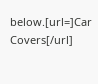below.[url=]Car Covers[/url]